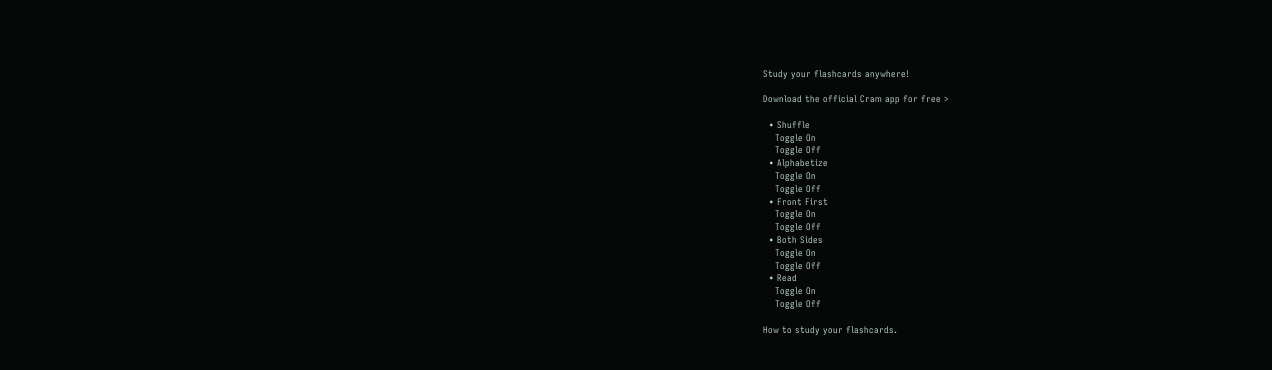Study your flashcards anywhere!

Download the official Cram app for free >

  • Shuffle
    Toggle On
    Toggle Off
  • Alphabetize
    Toggle On
    Toggle Off
  • Front First
    Toggle On
    Toggle Off
  • Both Sides
    Toggle On
    Toggle Off
  • Read
    Toggle On
    Toggle Off

How to study your flashcards.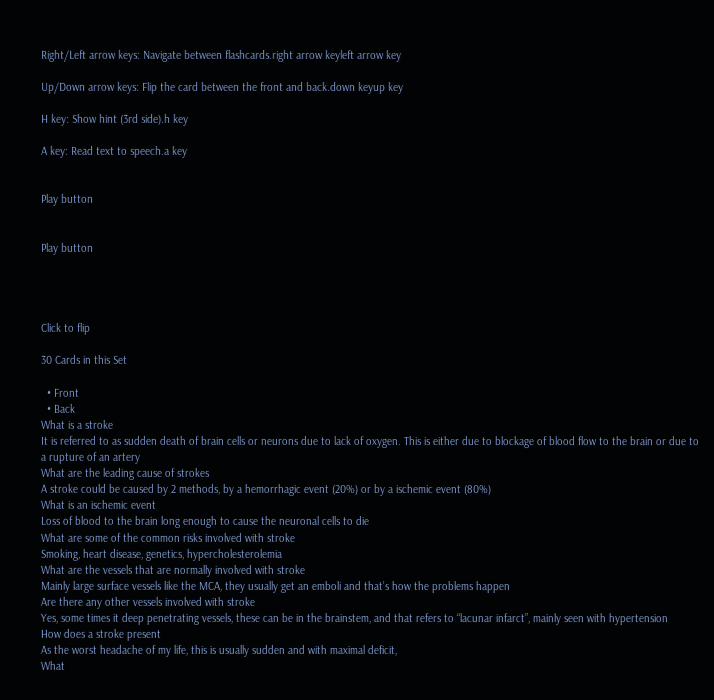Right/Left arrow keys: Navigate between flashcards.right arrow keyleft arrow key

Up/Down arrow keys: Flip the card between the front and back.down keyup key

H key: Show hint (3rd side).h key

A key: Read text to speech.a key


Play button


Play button




Click to flip

30 Cards in this Set

  • Front
  • Back
What is a stroke
It is referred to as sudden death of brain cells or neurons due to lack of oxygen. This is either due to blockage of blood flow to the brain or due to a rupture of an artery
What are the leading cause of strokes
A stroke could be caused by 2 methods, by a hemorrhagic event (20%) or by a ischemic event (80%)
What is an ischemic event
Loss of blood to the brain long enough to cause the neuronal cells to die
What are some of the common risks involved with stroke
Smoking, heart disease, genetics, hypercholesterolemia
What are the vessels that are normally involved with stroke
Mainly large surface vessels like the MCA, they usually get an emboli and that’s how the problems happen
Are there any other vessels involved with stroke
Yes, some times it deep penetrating vessels, these can be in the brainstem, and that refers to “lacunar infarct”, mainly seen with hypertension
How does a stroke present
As the worst headache of my life, this is usually sudden and with maximal deficit,
What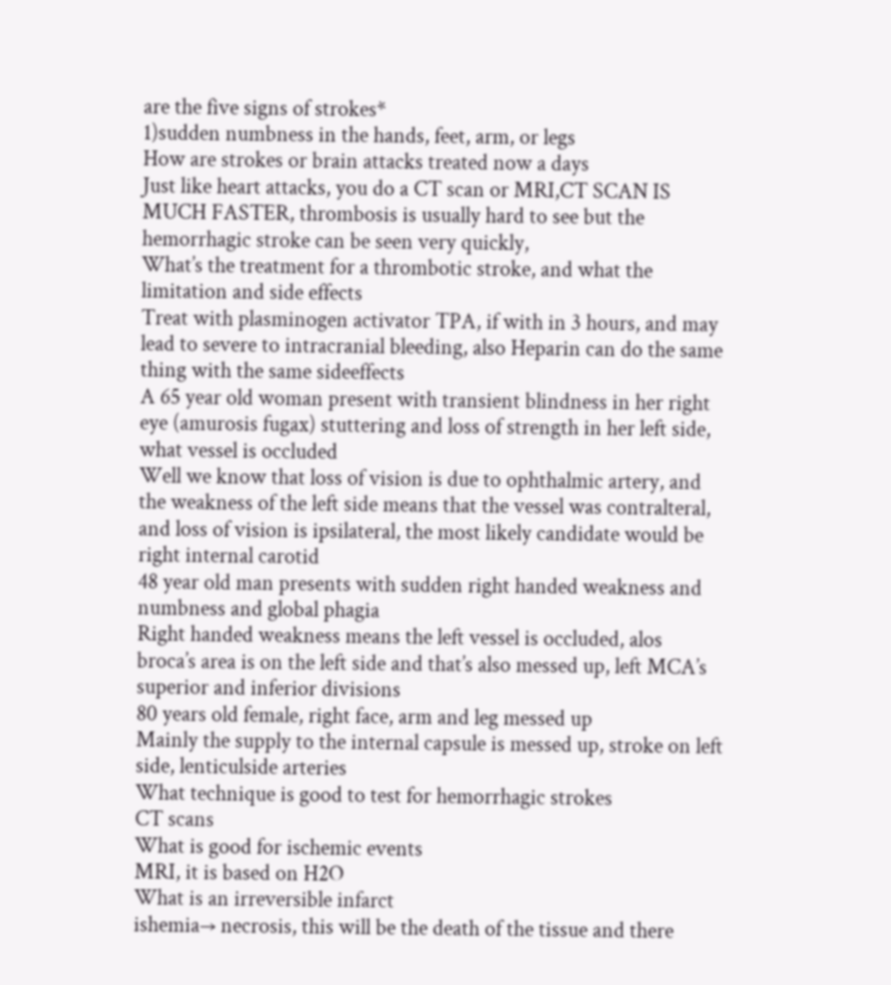are the five signs of strokes*
1)sudden numbness in the hands, feet, arm, or legs
How are strokes or brain attacks treated now a days
Just like heart attacks, you do a CT scan or MRI,CT SCAN IS MUCH FASTER, thrombosis is usually hard to see but the hemorrhagic stroke can be seen very quickly,
What’s the treatment for a thrombotic stroke, and what the limitation and side effects
Treat with plasminogen activator TPA, if with in 3 hours, and may lead to severe to intracranial bleeding, also Heparin can do the same thing with the same sideeffects
A 65 year old woman present with transient blindness in her right eye (amurosis fugax) stuttering and loss of strength in her left side, what vessel is occluded
Well we know that loss of vision is due to ophthalmic artery, and the weakness of the left side means that the vessel was contralteral, and loss of vision is ipsilateral, the most likely candidate would be right internal carotid
48 year old man presents with sudden right handed weakness and numbness and global phagia
Right handed weakness means the left vessel is occluded, alos broca’s area is on the left side and that’s also messed up, left MCA’s superior and inferior divisions
80 years old female, right face, arm and leg messed up
Mainly the supply to the internal capsule is messed up, stroke on left side, lenticulside arteries
What technique is good to test for hemorrhagic strokes
CT scans
What is good for ischemic events
MRI, it is based on H2O
What is an irreversible infarct
ishemia→ necrosis, this will be the death of the tissue and there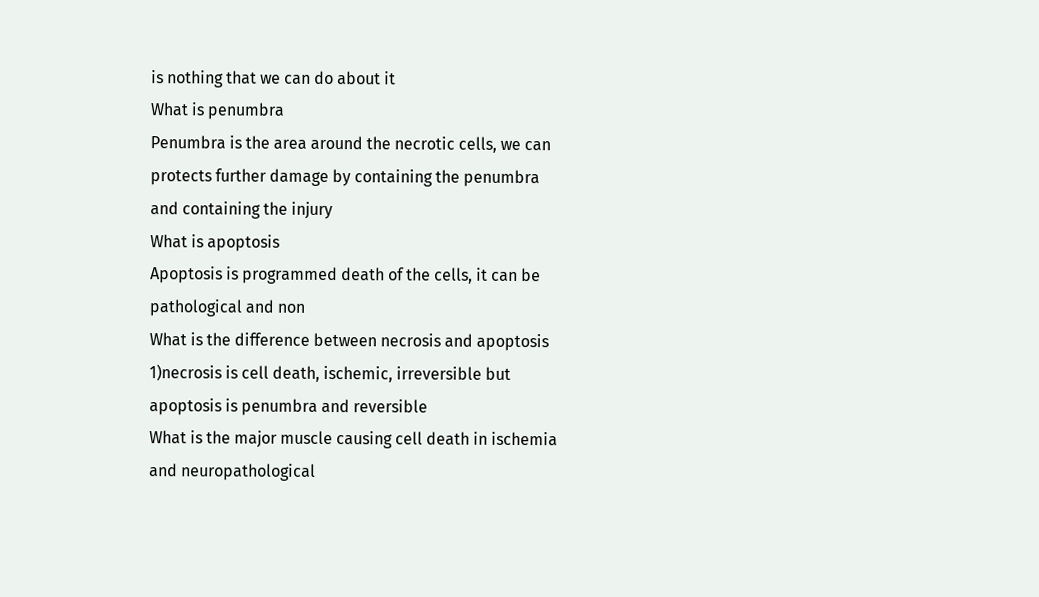is nothing that we can do about it
What is penumbra
Penumbra is the area around the necrotic cells, we can protects further damage by containing the penumbra and containing the injury
What is apoptosis
Apoptosis is programmed death of the cells, it can be pathological and non
What is the difference between necrosis and apoptosis
1)necrosis is cell death, ischemic, irreversible but apoptosis is penumbra and reversible
What is the major muscle causing cell death in ischemia and neuropathological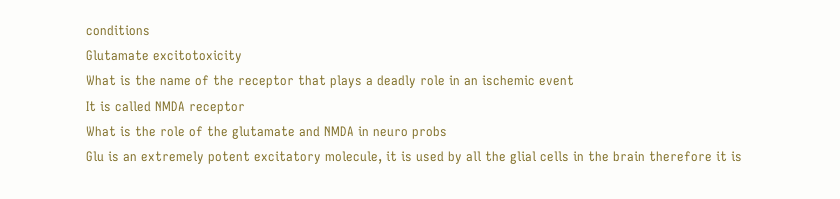conditions
Glutamate excitotoxicity
What is the name of the receptor that plays a deadly role in an ischemic event
It is called NMDA receptor
What is the role of the glutamate and NMDA in neuro probs
Glu is an extremely potent excitatory molecule, it is used by all the glial cells in the brain therefore it is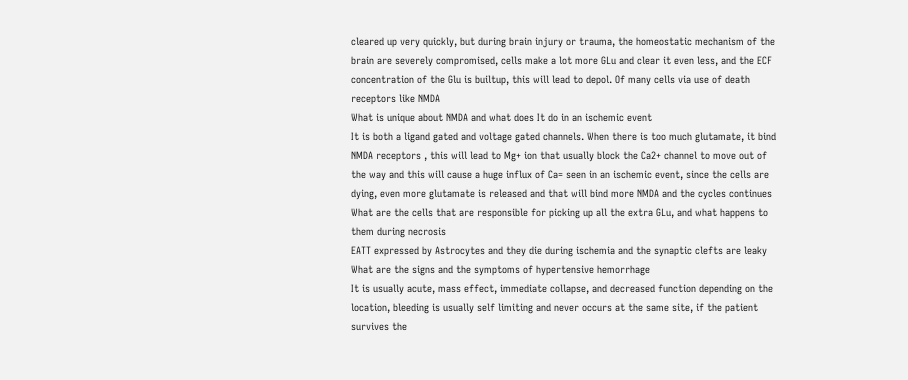cleared up very quickly, but during brain injury or trauma, the homeostatic mechanism of the brain are severely compromised, cells make a lot more GLu and clear it even less, and the ECF concentration of the Glu is builtup, this will lead to depol. Of many cells via use of death receptors like NMDA
What is unique about NMDA and what does It do in an ischemic event
It is both a ligand gated and voltage gated channels. When there is too much glutamate, it bind NMDA receptors , this will lead to Mg+ ion that usually block the Ca2+ channel to move out of the way and this will cause a huge influx of Ca= seen in an ischemic event, since the cells are dying, even more glutamate is released and that will bind more NMDA and the cycles continues
What are the cells that are responsible for picking up all the extra GLu, and what happens to them during necrosis
EATT expressed by Astrocytes and they die during ischemia and the synaptic clefts are leaky
What are the signs and the symptoms of hypertensive hemorrhage
It is usually acute, mass effect, immediate collapse, and decreased function depending on the location, bleeding is usually self limiting and never occurs at the same site, if the patient survives the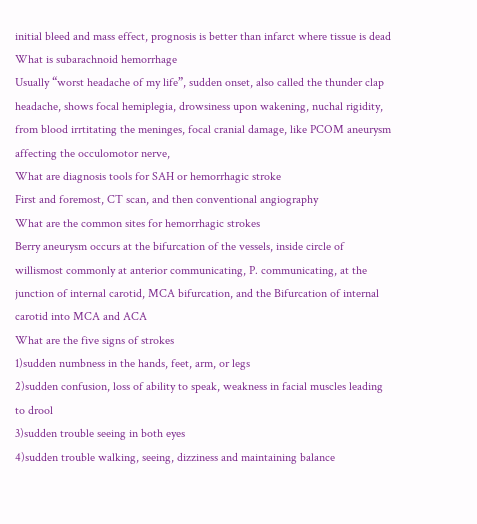initial bleed and mass effect, prognosis is better than infarct where tissue is dead
What is subarachnoid hemorrhage
Usually “worst headache of my life”, sudden onset, also called the thunder clap headache, shows focal hemiplegia, drowsiness upon wakening, nuchal rigidity, from blood irrtitating the meninges, focal cranial damage, like PCOM aneurysm affecting the occulomotor nerve,
What are diagnosis tools for SAH or hemorrhagic stroke
First and foremost, CT scan, and then conventional angiography
What are the common sites for hemorrhagic strokes
Berry aneurysm occurs at the bifurcation of the vessels, inside circle of willismost commonly at anterior communicating, P. communicating, at the junction of internal carotid, MCA bifurcation, and the Bifurcation of internal carotid into MCA and ACA
What are the five signs of strokes
1)sudden numbness in the hands, feet, arm, or legs
2)sudden confusion, loss of ability to speak, weakness in facial muscles leading to drool
3)sudden trouble seeing in both eyes
4)sudden trouble walking, seeing, dizziness and maintaining balance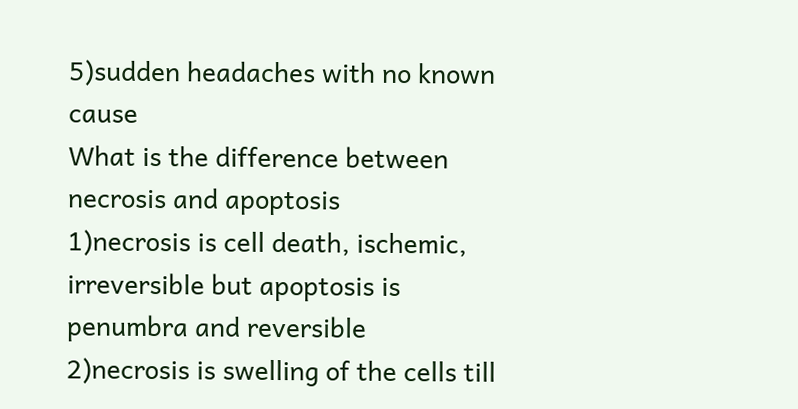5)sudden headaches with no known cause
What is the difference between necrosis and apoptosis
1)necrosis is cell death, ischemic, irreversible but apoptosis is penumbra and reversible
2)necrosis is swelling of the cells till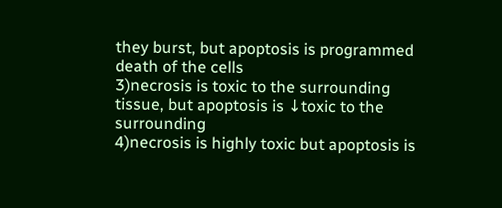they burst, but apoptosis is programmed death of the cells
3)necrosis is toxic to the surrounding tissue, but apoptosis is ↓toxic to the surrounding
4)necrosis is highly toxic but apoptosis is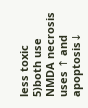less toxic
5)both use NMDA necrosis uses ↑ and apoptosis↓